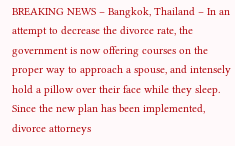BREAKING NEWS – Bangkok, Thailand – In an attempt to decrease the divorce rate, the government is now offering courses on the proper way to approach a spouse, and intensely hold a pillow over their face while they sleep. Since the new plan has been implemented, divorce attorneys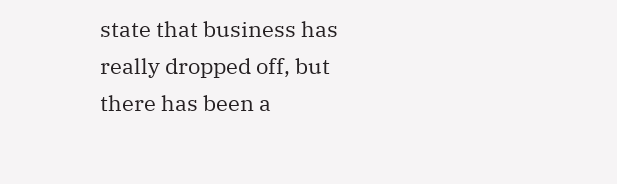state that business has really dropped off, but there has been a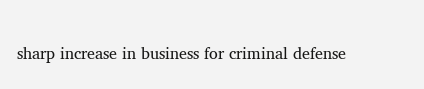sharp increase in business for criminal defense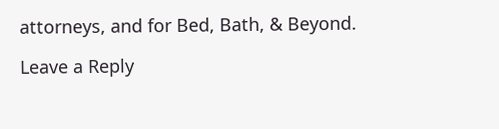attorneys, and for Bed, Bath, & Beyond.

Leave a Reply